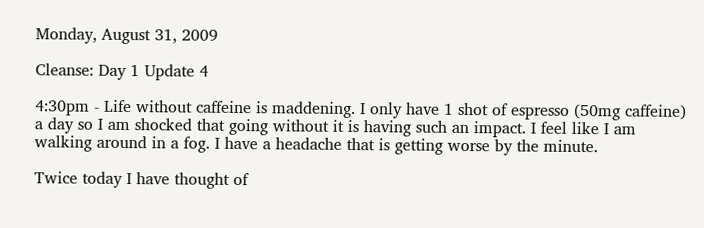Monday, August 31, 2009

Cleanse: Day 1 Update 4

4:30pm - Life without caffeine is maddening. I only have 1 shot of espresso (50mg caffeine) a day so I am shocked that going without it is having such an impact. I feel like I am walking around in a fog. I have a headache that is getting worse by the minute.

Twice today I have thought of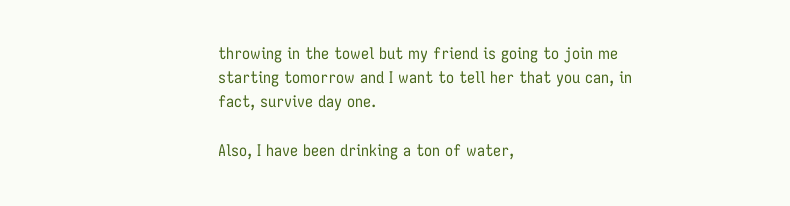throwing in the towel but my friend is going to join me starting tomorrow and I want to tell her that you can, in fact, survive day one.

Also, I have been drinking a ton of water,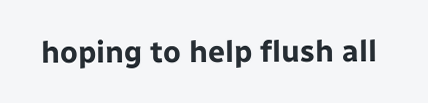hoping to help flush all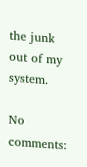the junk out of my system.

No comments: